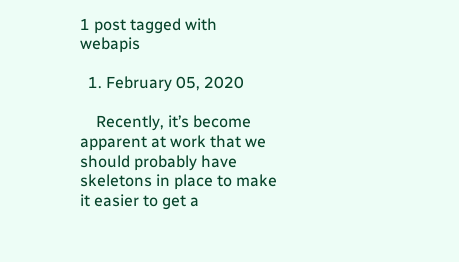1 post tagged with webapis

  1. February 05, 2020

    Recently, it’s become apparent at work that we should probably have skeletons in place to make it easier to get a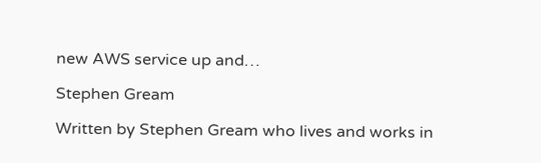new AWS service up and…

Stephen Gream

Written by Stephen Gream who lives and works in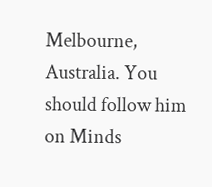Melbourne, Australia. You should follow him on Minds